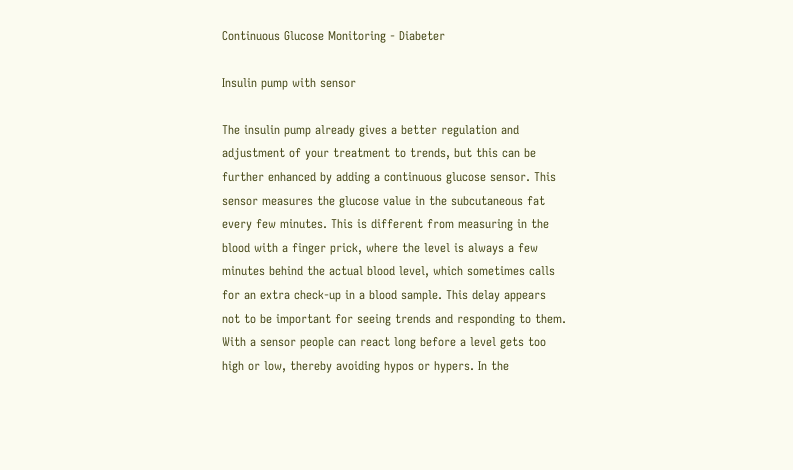Continuous Glucose Monitoring - Diabeter

Insulin pump with sensor

The insulin pump already gives a better regulation and adjustment of your treatment to trends, but this can be further enhanced by adding a continuous glucose sensor. This sensor measures the glucose value in the subcutaneous fat every few minutes. This is different from measuring in the blood with a finger prick, where the level is always a few minutes behind the actual blood level, which sometimes calls for an extra check-up in a blood sample. This delay appears not to be important for seeing trends and responding to them. With a sensor people can react long before a level gets too high or low, thereby avoiding hypos or hypers. In the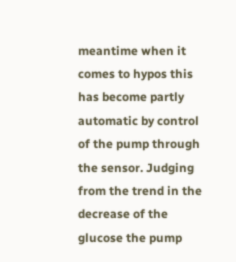meantime when it comes to hypos this has become partly automatic by control of the pump through the sensor. Judging from the trend in the decrease of the glucose the pump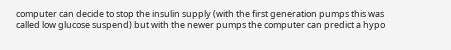computer can decide to stop the insulin supply (with the first generation pumps this was called low glucose suspend) but with the newer pumps the computer can predict a hypo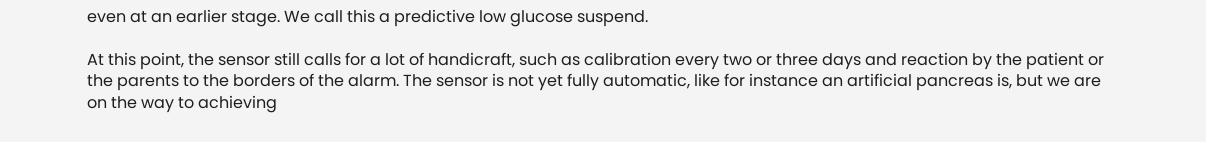even at an earlier stage. We call this a predictive low glucose suspend.

At this point, the sensor still calls for a lot of handicraft, such as calibration every two or three days and reaction by the patient or the parents to the borders of the alarm. The sensor is not yet fully automatic, like for instance an artificial pancreas is, but we are on the way to achieving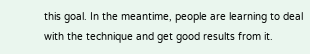this goal. In the meantime, people are learning to deal with the technique and get good results from it.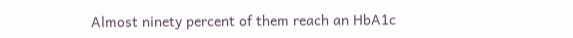Almost ninety percent of them reach an HbA1c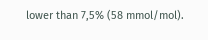lower than 7,5% (58 mmol/mol).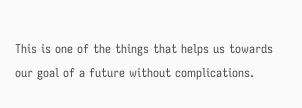This is one of the things that helps us towards our goal of a future without complications.